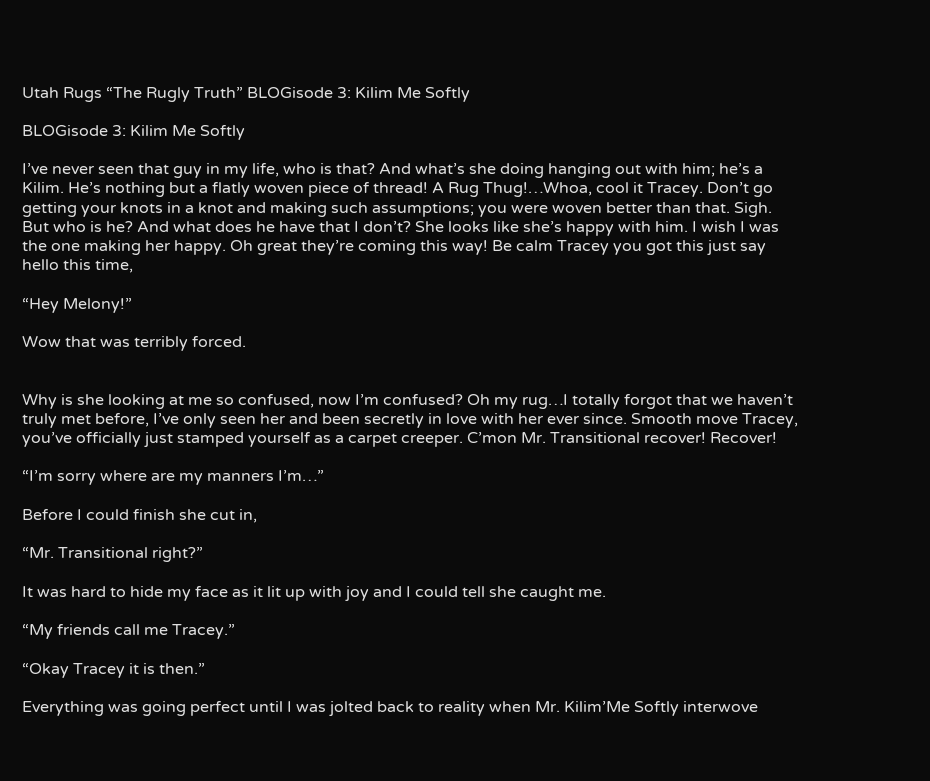Utah Rugs “The Rugly Truth” BLOGisode 3: Kilim Me Softly

BLOGisode 3: Kilim Me Softly

I’ve never seen that guy in my life, who is that? And what’s she doing hanging out with him; he’s a Kilim. He’s nothing but a flatly woven piece of thread! A Rug Thug!…Whoa, cool it Tracey. Don’t go getting your knots in a knot and making such assumptions; you were woven better than that. Sigh. But who is he? And what does he have that I don’t? She looks like she’s happy with him. I wish I was the one making her happy. Oh great they’re coming this way! Be calm Tracey you got this just say hello this time,

“Hey Melony!”

Wow that was terribly forced.


Why is she looking at me so confused, now I’m confused? Oh my rug…I totally forgot that we haven’t truly met before, I’ve only seen her and been secretly in love with her ever since. Smooth move Tracey, you’ve officially just stamped yourself as a carpet creeper. C’mon Mr. Transitional recover! Recover!

“I’m sorry where are my manners I’m…”

Before I could finish she cut in,

“Mr. Transitional right?”

It was hard to hide my face as it lit up with joy and I could tell she caught me.

“My friends call me Tracey.”

“Okay Tracey it is then.”

Everything was going perfect until I was jolted back to reality when Mr. Kilim’Me Softly interwove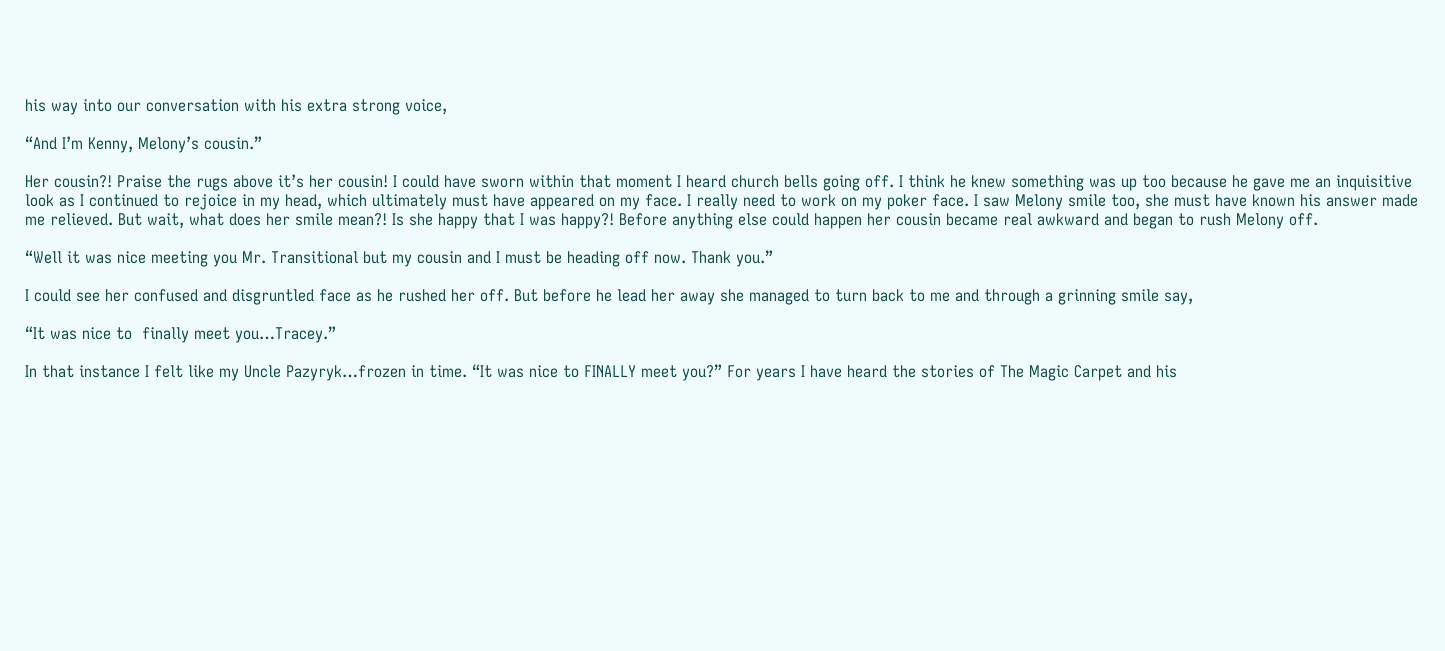his way into our conversation with his extra strong voice,

“And I’m Kenny, Melony’s cousin.”

Her cousin?! Praise the rugs above it’s her cousin! I could have sworn within that moment I heard church bells going off. I think he knew something was up too because he gave me an inquisitive look as I continued to rejoice in my head, which ultimately must have appeared on my face. I really need to work on my poker face. I saw Melony smile too, she must have known his answer made me relieved. But wait, what does her smile mean?! Is she happy that I was happy?! Before anything else could happen her cousin became real awkward and began to rush Melony off.

“Well it was nice meeting you Mr. Transitional but my cousin and I must be heading off now. Thank you.”

I could see her confused and disgruntled face as he rushed her off. But before he lead her away she managed to turn back to me and through a grinning smile say,

“It was nice to  finally meet you…Tracey.”

In that instance I felt like my Uncle Pazyryk…frozen in time. “It was nice to FINALLY meet you?” For years I have heard the stories of The Magic Carpet and his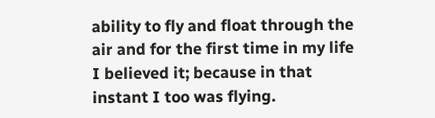ability to fly and float through the air and for the first time in my life I believed it; because in that instant I too was flying.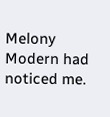Melony Modern had noticed me.